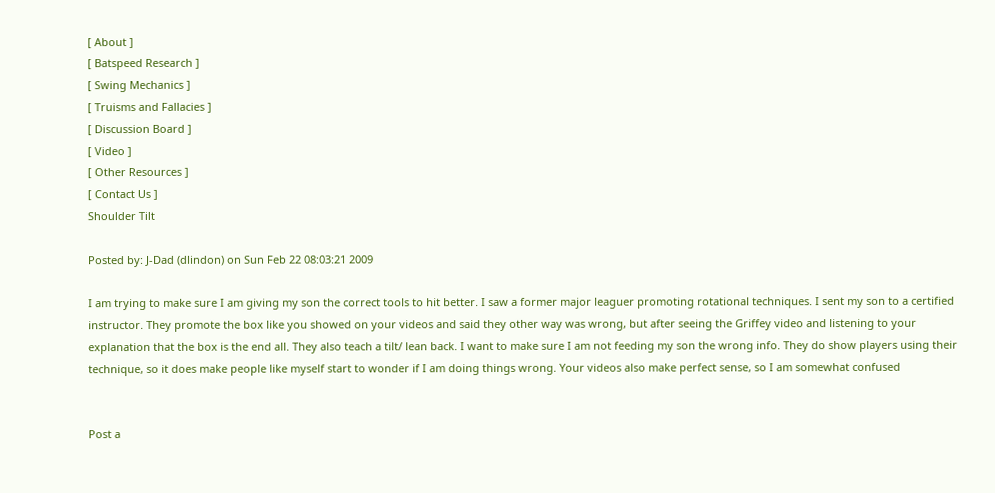[ About ]
[ Batspeed Research ]
[ Swing Mechanics ]
[ Truisms and Fallacies ]
[ Discussion Board ]
[ Video ]
[ Other Resources ]
[ Contact Us ]
Shoulder Tilt

Posted by: J-Dad (dlindon) on Sun Feb 22 08:03:21 2009

I am trying to make sure I am giving my son the correct tools to hit better. I saw a former major leaguer promoting rotational techniques. I sent my son to a certified instructor. They promote the box like you showed on your videos and said they other way was wrong, but after seeing the Griffey video and listening to your explanation that the box is the end all. They also teach a tilt/ lean back. I want to make sure I am not feeding my son the wrong info. They do show players using their technique, so it does make people like myself start to wonder if I am doing things wrong. Your videos also make perfect sense, so I am somewhat confused


Post a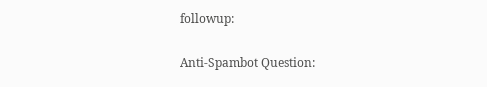followup:

Anti-Spambot Question: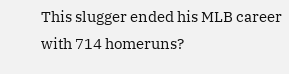This slugger ended his MLB career with 714 homeruns?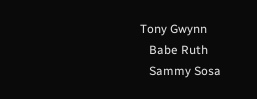Tony Gwynn
   Babe Ruth
   Sammy Sosa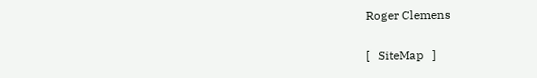Roger Clemens

[   SiteMap   ]